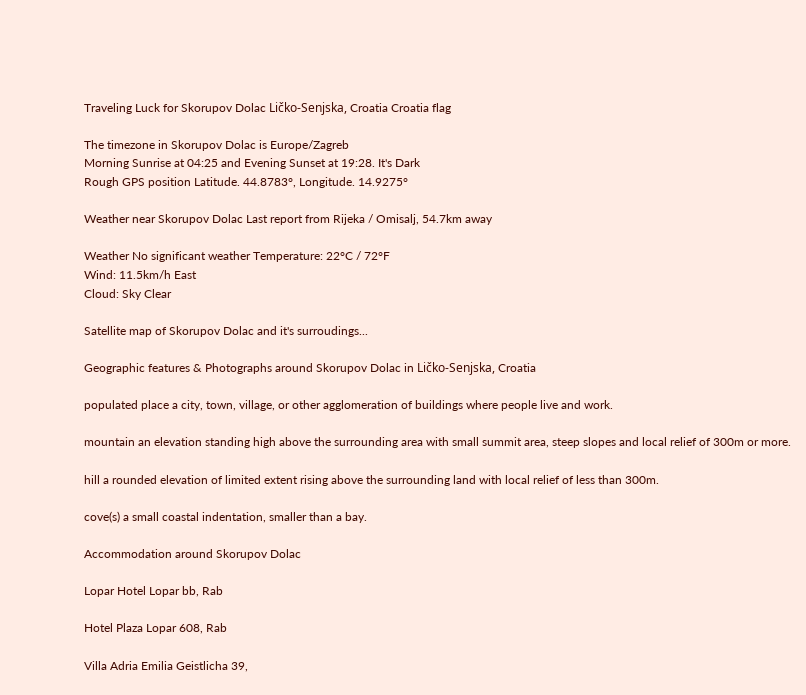Traveling Luck for Skorupov Dolac Ličko-Senjska, Croatia Croatia flag

The timezone in Skorupov Dolac is Europe/Zagreb
Morning Sunrise at 04:25 and Evening Sunset at 19:28. It's Dark
Rough GPS position Latitude. 44.8783°, Longitude. 14.9275°

Weather near Skorupov Dolac Last report from Rijeka / Omisalj, 54.7km away

Weather No significant weather Temperature: 22°C / 72°F
Wind: 11.5km/h East
Cloud: Sky Clear

Satellite map of Skorupov Dolac and it's surroudings...

Geographic features & Photographs around Skorupov Dolac in Ličko-Senjska, Croatia

populated place a city, town, village, or other agglomeration of buildings where people live and work.

mountain an elevation standing high above the surrounding area with small summit area, steep slopes and local relief of 300m or more.

hill a rounded elevation of limited extent rising above the surrounding land with local relief of less than 300m.

cove(s) a small coastal indentation, smaller than a bay.

Accommodation around Skorupov Dolac

Lopar Hotel Lopar bb, Rab

Hotel Plaza Lopar 608, Rab

Villa Adria Emilia Geistlicha 39,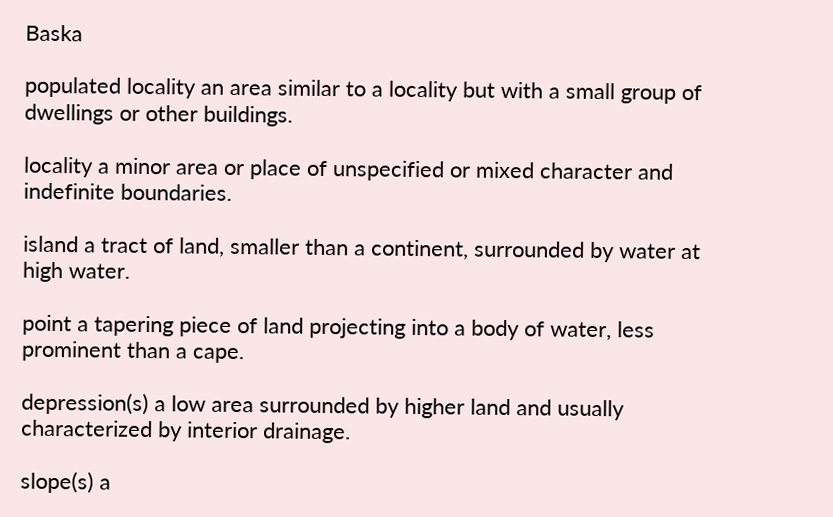Baska

populated locality an area similar to a locality but with a small group of dwellings or other buildings.

locality a minor area or place of unspecified or mixed character and indefinite boundaries.

island a tract of land, smaller than a continent, surrounded by water at high water.

point a tapering piece of land projecting into a body of water, less prominent than a cape.

depression(s) a low area surrounded by higher land and usually characterized by interior drainage.

slope(s) a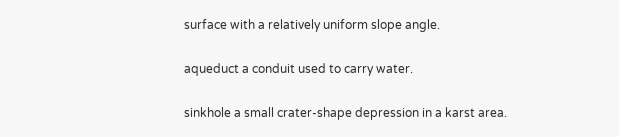surface with a relatively uniform slope angle.

aqueduct a conduit used to carry water.

sinkhole a small crater-shape depression in a karst area.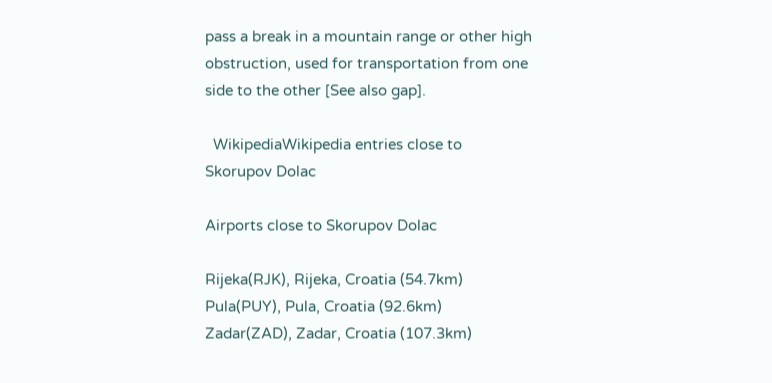pass a break in a mountain range or other high obstruction, used for transportation from one side to the other [See also gap].

  WikipediaWikipedia entries close to Skorupov Dolac

Airports close to Skorupov Dolac

Rijeka(RJK), Rijeka, Croatia (54.7km)
Pula(PUY), Pula, Croatia (92.6km)
Zadar(ZAD), Zadar, Croatia (107.3km)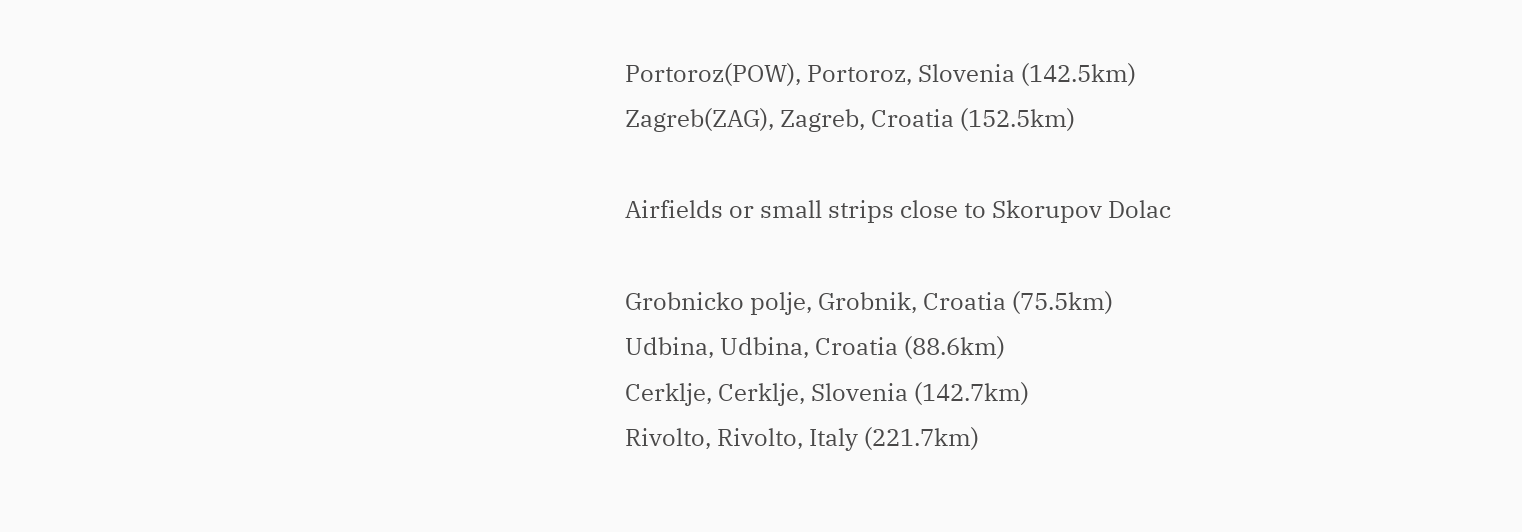Portoroz(POW), Portoroz, Slovenia (142.5km)
Zagreb(ZAG), Zagreb, Croatia (152.5km)

Airfields or small strips close to Skorupov Dolac

Grobnicko polje, Grobnik, Croatia (75.5km)
Udbina, Udbina, Croatia (88.6km)
Cerklje, Cerklje, Slovenia (142.7km)
Rivolto, Rivolto, Italy (221.7km)